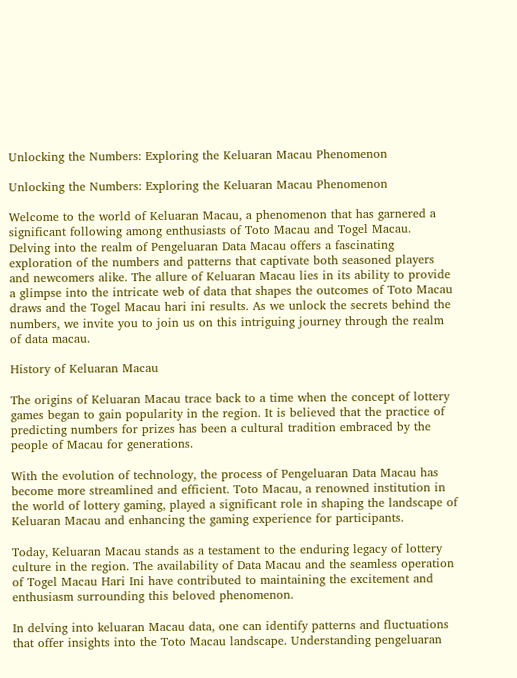Unlocking the Numbers: Exploring the Keluaran Macau Phenomenon

Unlocking the Numbers: Exploring the Keluaran Macau Phenomenon

Welcome to the world of Keluaran Macau, a phenomenon that has garnered a significant following among enthusiasts of Toto Macau and Togel Macau. Delving into the realm of Pengeluaran Data Macau offers a fascinating exploration of the numbers and patterns that captivate both seasoned players and newcomers alike. The allure of Keluaran Macau lies in its ability to provide a glimpse into the intricate web of data that shapes the outcomes of Toto Macau draws and the Togel Macau hari ini results. As we unlock the secrets behind the numbers, we invite you to join us on this intriguing journey through the realm of data macau.

History of Keluaran Macau

The origins of Keluaran Macau trace back to a time when the concept of lottery games began to gain popularity in the region. It is believed that the practice of predicting numbers for prizes has been a cultural tradition embraced by the people of Macau for generations.

With the evolution of technology, the process of Pengeluaran Data Macau has become more streamlined and efficient. Toto Macau, a renowned institution in the world of lottery gaming, played a significant role in shaping the landscape of Keluaran Macau and enhancing the gaming experience for participants.

Today, Keluaran Macau stands as a testament to the enduring legacy of lottery culture in the region. The availability of Data Macau and the seamless operation of Togel Macau Hari Ini have contributed to maintaining the excitement and enthusiasm surrounding this beloved phenomenon.

In delving into keluaran Macau data, one can identify patterns and fluctuations that offer insights into the Toto Macau landscape. Understanding pengeluaran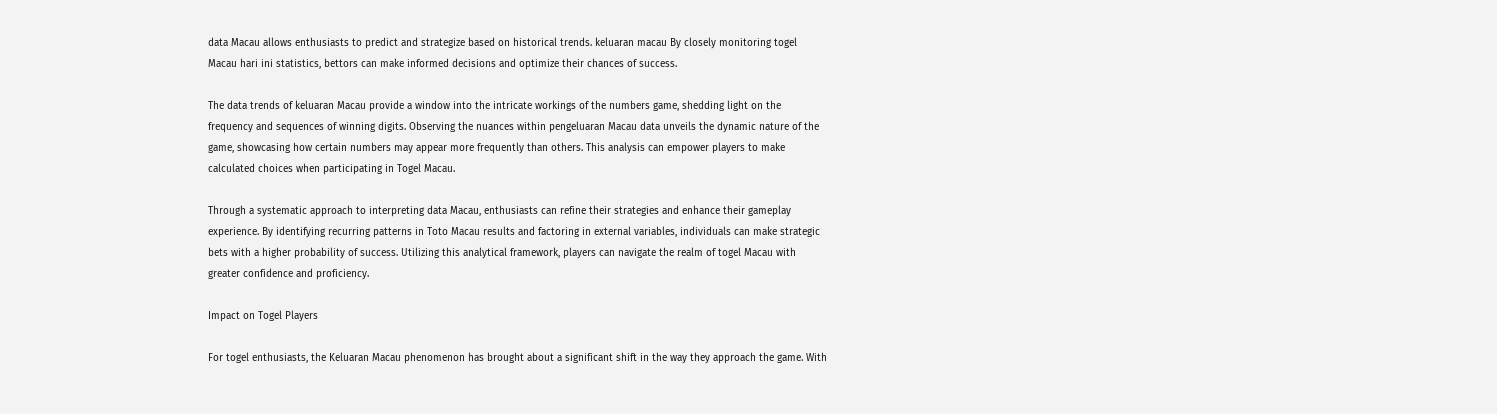data Macau allows enthusiasts to predict and strategize based on historical trends. keluaran macau By closely monitoring togel Macau hari ini statistics, bettors can make informed decisions and optimize their chances of success.

The data trends of keluaran Macau provide a window into the intricate workings of the numbers game, shedding light on the frequency and sequences of winning digits. Observing the nuances within pengeluaran Macau data unveils the dynamic nature of the game, showcasing how certain numbers may appear more frequently than others. This analysis can empower players to make calculated choices when participating in Togel Macau.

Through a systematic approach to interpreting data Macau, enthusiasts can refine their strategies and enhance their gameplay experience. By identifying recurring patterns in Toto Macau results and factoring in external variables, individuals can make strategic bets with a higher probability of success. Utilizing this analytical framework, players can navigate the realm of togel Macau with greater confidence and proficiency.

Impact on Togel Players

For togel enthusiasts, the Keluaran Macau phenomenon has brought about a significant shift in the way they approach the game. With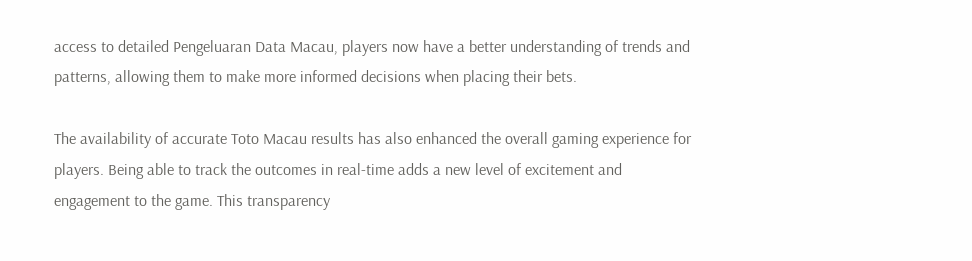access to detailed Pengeluaran Data Macau, players now have a better understanding of trends and patterns, allowing them to make more informed decisions when placing their bets.

The availability of accurate Toto Macau results has also enhanced the overall gaming experience for players. Being able to track the outcomes in real-time adds a new level of excitement and engagement to the game. This transparency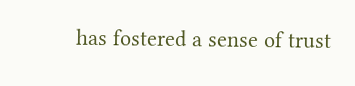has fostered a sense of trust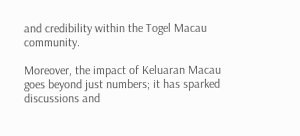and credibility within the Togel Macau community.

Moreover, the impact of Keluaran Macau goes beyond just numbers; it has sparked discussions and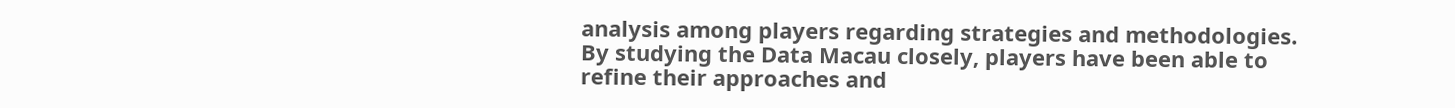analysis among players regarding strategies and methodologies. By studying the Data Macau closely, players have been able to refine their approaches and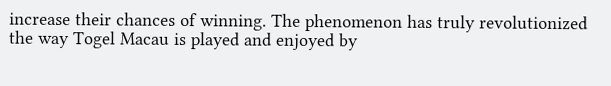increase their chances of winning. The phenomenon has truly revolutionized the way Togel Macau is played and enjoyed by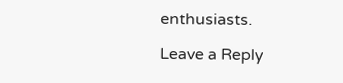enthusiasts.

Leave a Reply